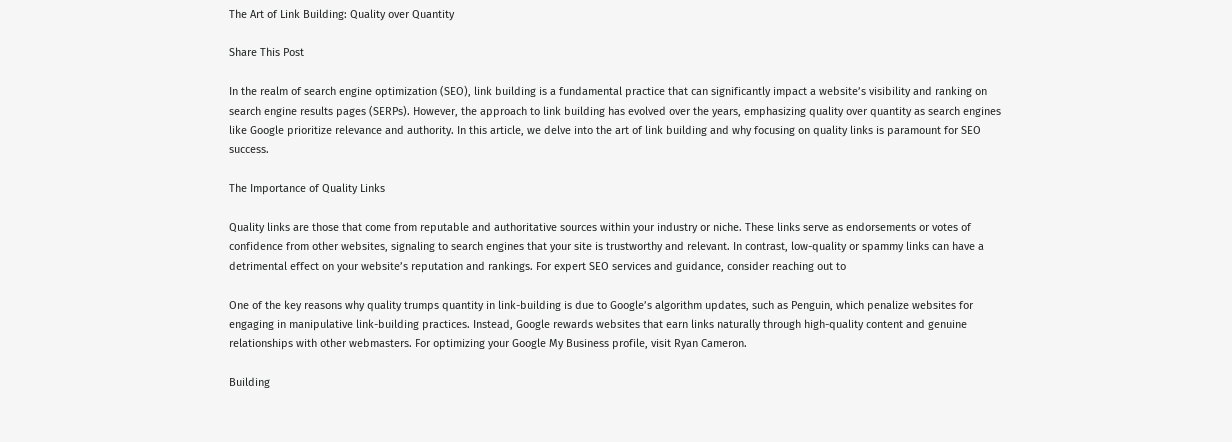The Art of Link Building: Quality over Quantity

Share This Post

In the realm of search engine optimization (SEO), link building is a fundamental practice that can significantly impact a website’s visibility and ranking on search engine results pages (SERPs). However, the approach to link building has evolved over the years, emphasizing quality over quantity as search engines like Google prioritize relevance and authority. In this article, we delve into the art of link building and why focusing on quality links is paramount for SEO success.

The Importance of Quality Links

Quality links are those that come from reputable and authoritative sources within your industry or niche. These links serve as endorsements or votes of confidence from other websites, signaling to search engines that your site is trustworthy and relevant. In contrast, low-quality or spammy links can have a detrimental effect on your website’s reputation and rankings. For expert SEO services and guidance, consider reaching out to

One of the key reasons why quality trumps quantity in link-building is due to Google’s algorithm updates, such as Penguin, which penalize websites for engaging in manipulative link-building practices. Instead, Google rewards websites that earn links naturally through high-quality content and genuine relationships with other webmasters. For optimizing your Google My Business profile, visit Ryan Cameron.

Building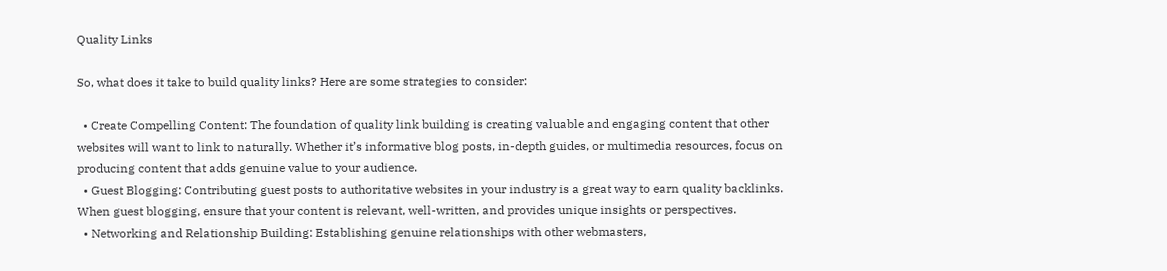Quality Links

So, what does it take to build quality links? Here are some strategies to consider:

  • Create Compelling Content: The foundation of quality link building is creating valuable and engaging content that other websites will want to link to naturally. Whether it’s informative blog posts, in-depth guides, or multimedia resources, focus on producing content that adds genuine value to your audience.
  • Guest Blogging: Contributing guest posts to authoritative websites in your industry is a great way to earn quality backlinks. When guest blogging, ensure that your content is relevant, well-written, and provides unique insights or perspectives.
  • Networking and Relationship Building: Establishing genuine relationships with other webmasters,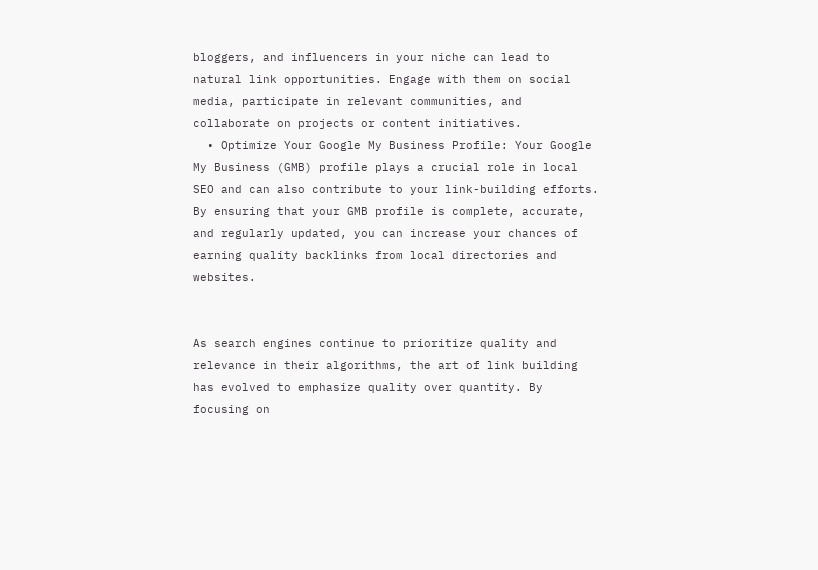bloggers, and influencers in your niche can lead to natural link opportunities. Engage with them on social media, participate in relevant communities, and collaborate on projects or content initiatives.
  • Optimize Your Google My Business Profile: Your Google My Business (GMB) profile plays a crucial role in local SEO and can also contribute to your link-building efforts. By ensuring that your GMB profile is complete, accurate, and regularly updated, you can increase your chances of earning quality backlinks from local directories and websites.


As search engines continue to prioritize quality and relevance in their algorithms, the art of link building has evolved to emphasize quality over quantity. By focusing on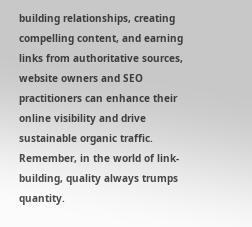building relationships, creating compelling content, and earning links from authoritative sources, website owners and SEO practitioners can enhance their online visibility and drive sustainable organic traffic. Remember, in the world of link-building, quality always trumps quantity.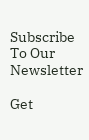Subscribe To Our Newsletter

Get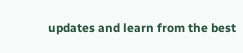updates and learn from the best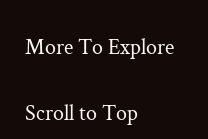More To Explore

Scroll to Top